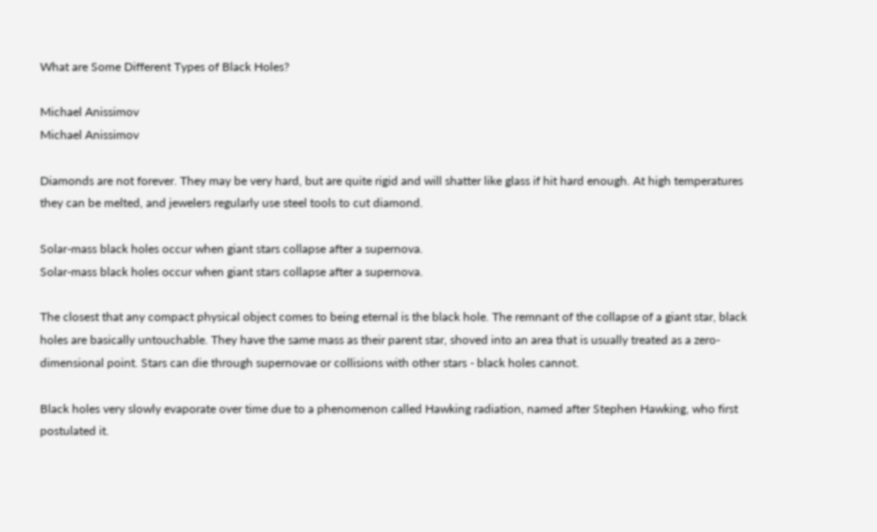What are Some Different Types of Black Holes?

Michael Anissimov
Michael Anissimov

Diamonds are not forever. They may be very hard, but are quite rigid and will shatter like glass if hit hard enough. At high temperatures they can be melted, and jewelers regularly use steel tools to cut diamond.

Solar-mass black holes occur when giant stars collapse after a supernova.
Solar-mass black holes occur when giant stars collapse after a supernova.

The closest that any compact physical object comes to being eternal is the black hole. The remnant of the collapse of a giant star, black holes are basically untouchable. They have the same mass as their parent star, shoved into an area that is usually treated as a zero-dimensional point. Stars can die through supernovae or collisions with other stars - black holes cannot.

Black holes very slowly evaporate over time due to a phenomenon called Hawking radiation, named after Stephen Hawking, who first postulated it.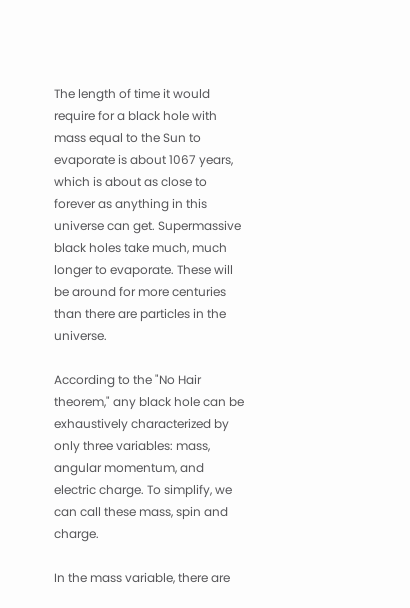The length of time it would require for a black hole with mass equal to the Sun to evaporate is about 1067 years, which is about as close to forever as anything in this universe can get. Supermassive black holes take much, much longer to evaporate. These will be around for more centuries than there are particles in the universe.

According to the "No Hair theorem," any black hole can be exhaustively characterized by only three variables: mass, angular momentum, and electric charge. To simplify, we can call these mass, spin and charge.

In the mass variable, there are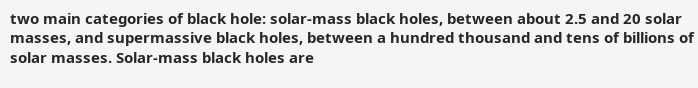two main categories of black hole: solar-mass black holes, between about 2.5 and 20 solar masses, and supermassive black holes, between a hundred thousand and tens of billions of solar masses. Solar-mass black holes are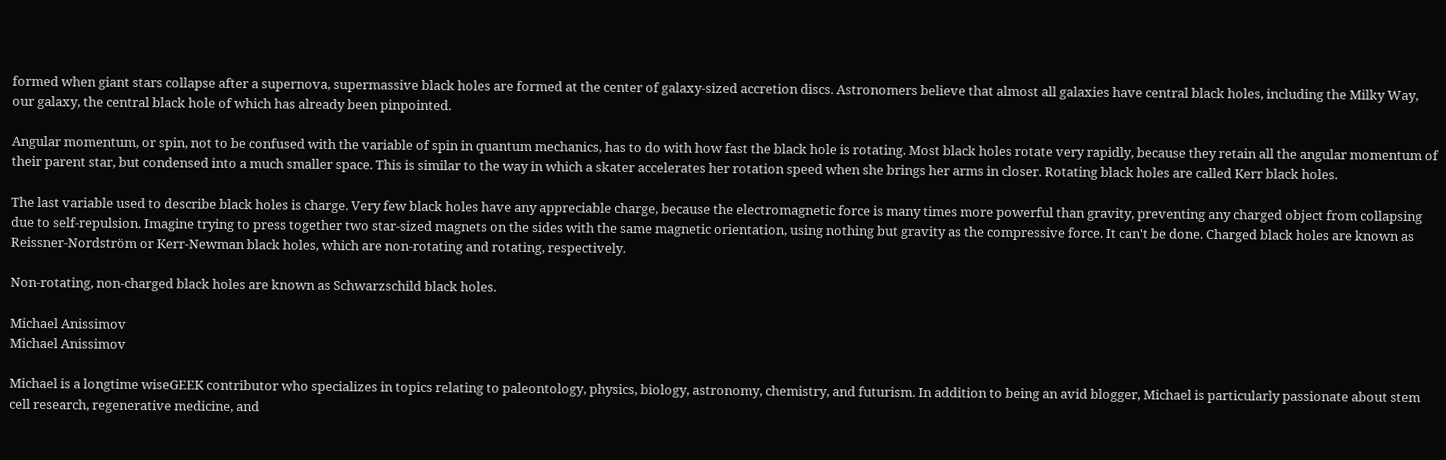formed when giant stars collapse after a supernova, supermassive black holes are formed at the center of galaxy-sized accretion discs. Astronomers believe that almost all galaxies have central black holes, including the Milky Way, our galaxy, the central black hole of which has already been pinpointed.

Angular momentum, or spin, not to be confused with the variable of spin in quantum mechanics, has to do with how fast the black hole is rotating. Most black holes rotate very rapidly, because they retain all the angular momentum of their parent star, but condensed into a much smaller space. This is similar to the way in which a skater accelerates her rotation speed when she brings her arms in closer. Rotating black holes are called Kerr black holes.

The last variable used to describe black holes is charge. Very few black holes have any appreciable charge, because the electromagnetic force is many times more powerful than gravity, preventing any charged object from collapsing due to self-repulsion. Imagine trying to press together two star-sized magnets on the sides with the same magnetic orientation, using nothing but gravity as the compressive force. It can't be done. Charged black holes are known as Reissner-Nordström or Kerr-Newman black holes, which are non-rotating and rotating, respectively.

Non-rotating, non-charged black holes are known as Schwarzschild black holes.

Michael Anissimov
Michael Anissimov

Michael is a longtime wiseGEEK contributor who specializes in topics relating to paleontology, physics, biology, astronomy, chemistry, and futurism. In addition to being an avid blogger, Michael is particularly passionate about stem cell research, regenerative medicine, and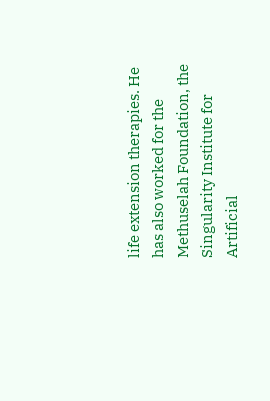life extension therapies. He has also worked for the Methuselah Foundation, the Singularity Institute for Artificial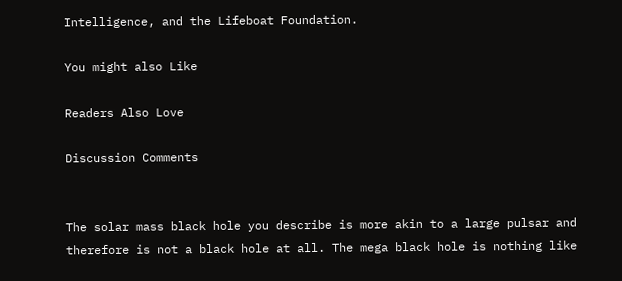Intelligence, and the Lifeboat Foundation.

You might also Like

Readers Also Love

Discussion Comments


The solar mass black hole you describe is more akin to a large pulsar and therefore is not a black hole at all. The mega black hole is nothing like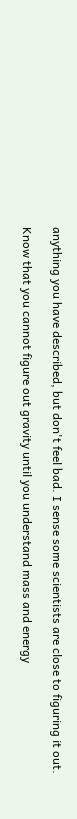anything you have described, but don't feel bad. I sense some scientists are close to figuring it out.

Know that you cannot figure out gravity until you understand mass and energy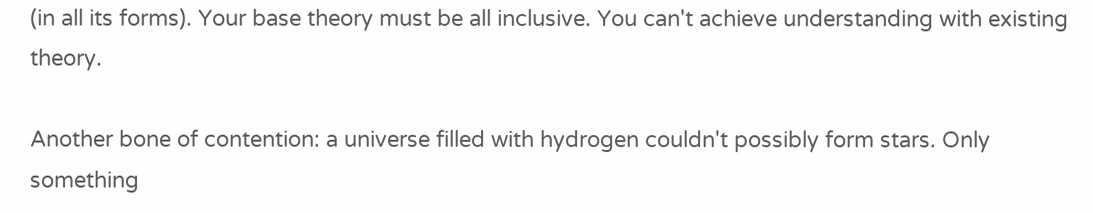(in all its forms). Your base theory must be all inclusive. You can't achieve understanding with existing theory.

Another bone of contention: a universe filled with hydrogen couldn't possibly form stars. Only something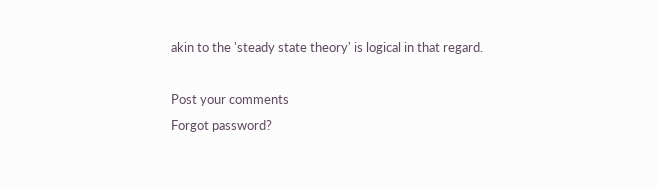akin to the 'steady state theory' is logical in that regard.

Post your comments
Forgot password?